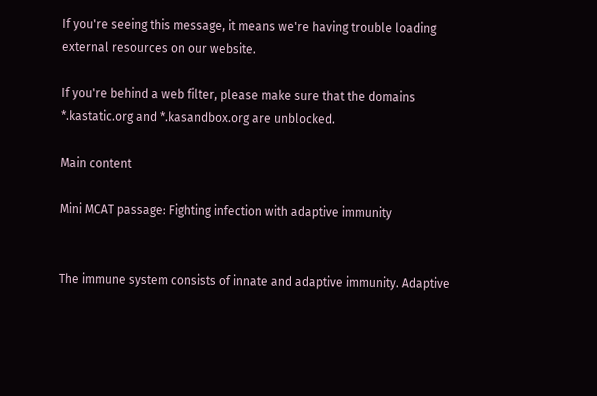If you're seeing this message, it means we're having trouble loading external resources on our website.

If you're behind a web filter, please make sure that the domains *.kastatic.org and *.kasandbox.org are unblocked.

Main content

Mini MCAT passage: Fighting infection with adaptive immunity


The immune system consists of innate and adaptive immunity. Adaptive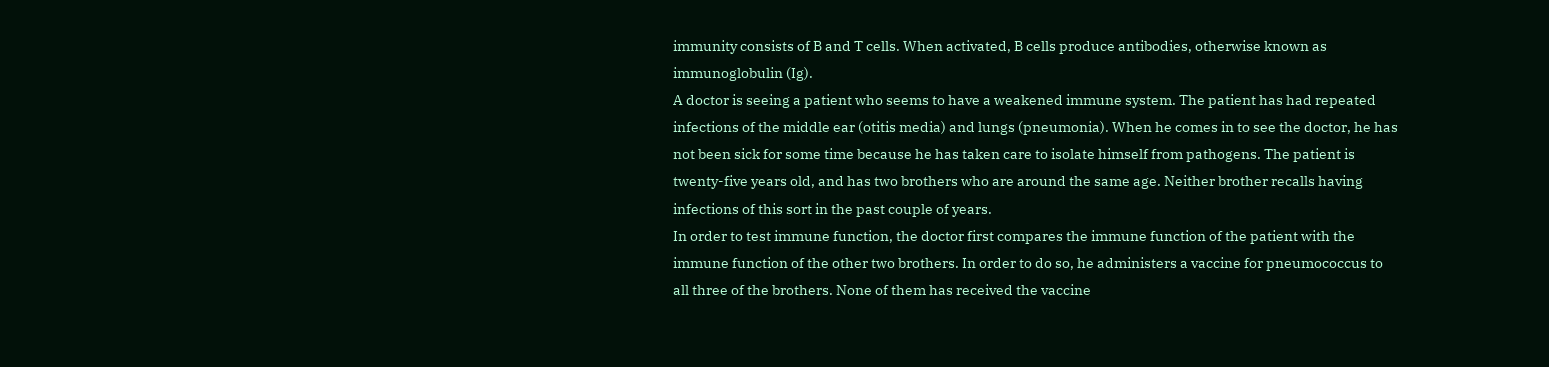immunity consists of B and T cells. When activated, B cells produce antibodies, otherwise known as immunoglobulin (Ig).
A doctor is seeing a patient who seems to have a weakened immune system. The patient has had repeated infections of the middle ear (otitis media) and lungs (pneumonia). When he comes in to see the doctor, he has not been sick for some time because he has taken care to isolate himself from pathogens. The patient is twenty-five years old, and has two brothers who are around the same age. Neither brother recalls having infections of this sort in the past couple of years.
In order to test immune function, the doctor first compares the immune function of the patient with the immune function of the other two brothers. In order to do so, he administers a vaccine for pneumococcus to all three of the brothers. None of them has received the vaccine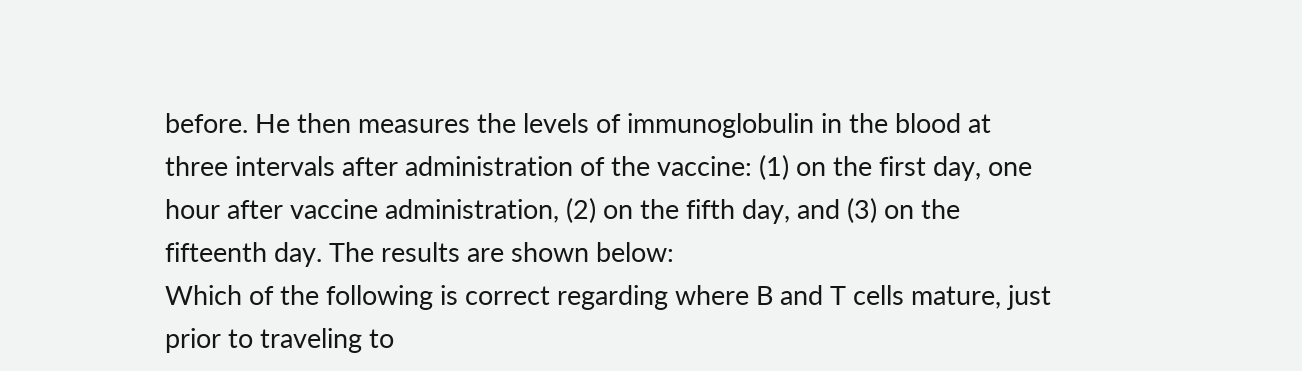before. He then measures the levels of immunoglobulin in the blood at three intervals after administration of the vaccine: (1) on the first day, one hour after vaccine administration, (2) on the fifth day, and (3) on the fifteenth day. The results are shown below:
Which of the following is correct regarding where B and T cells mature, just prior to traveling to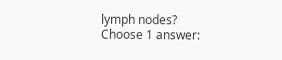lymph nodes?
Choose 1 answer: